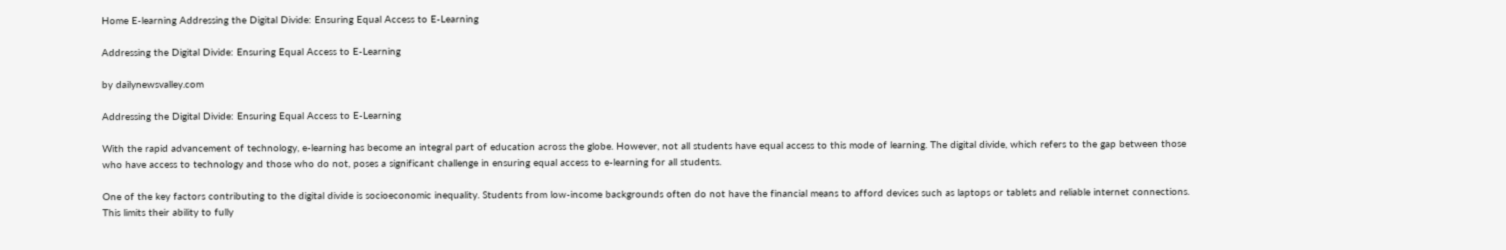Home E-learning Addressing the Digital Divide: Ensuring Equal Access to E-Learning

Addressing the Digital Divide: Ensuring Equal Access to E-Learning

by dailynewsvalley.com

Addressing the Digital Divide: Ensuring Equal Access to E-Learning

With the rapid advancement of technology, e-learning has become an integral part of education across the globe. However, not all students have equal access to this mode of learning. The digital divide, which refers to the gap between those who have access to technology and those who do not, poses a significant challenge in ensuring equal access to e-learning for all students.

One of the key factors contributing to the digital divide is socioeconomic inequality. Students from low-income backgrounds often do not have the financial means to afford devices such as laptops or tablets and reliable internet connections. This limits their ability to fully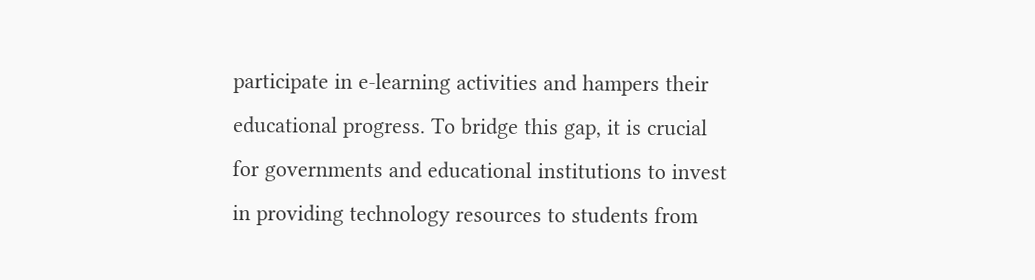participate in e-learning activities and hampers their educational progress. To bridge this gap, it is crucial for governments and educational institutions to invest in providing technology resources to students from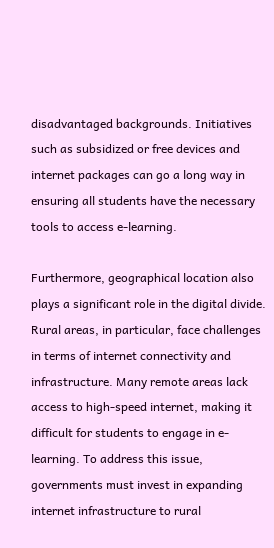disadvantaged backgrounds. Initiatives such as subsidized or free devices and internet packages can go a long way in ensuring all students have the necessary tools to access e-learning.

Furthermore, geographical location also plays a significant role in the digital divide. Rural areas, in particular, face challenges in terms of internet connectivity and infrastructure. Many remote areas lack access to high-speed internet, making it difficult for students to engage in e-learning. To address this issue, governments must invest in expanding internet infrastructure to rural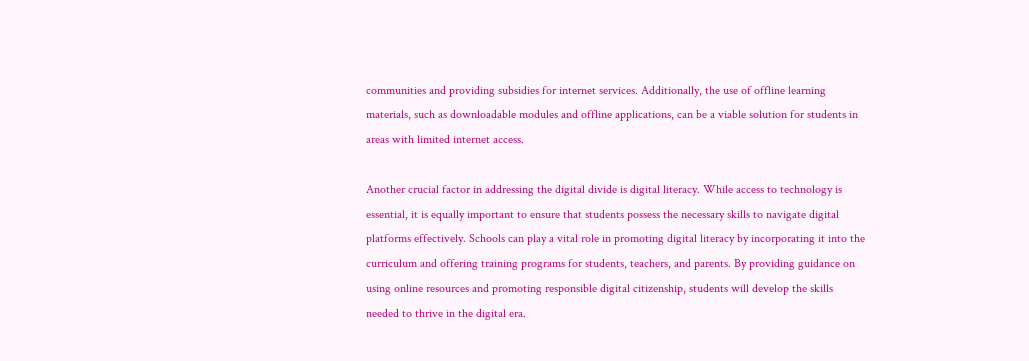communities and providing subsidies for internet services. Additionally, the use of offline learning materials, such as downloadable modules and offline applications, can be a viable solution for students in areas with limited internet access.

Another crucial factor in addressing the digital divide is digital literacy. While access to technology is essential, it is equally important to ensure that students possess the necessary skills to navigate digital platforms effectively. Schools can play a vital role in promoting digital literacy by incorporating it into the curriculum and offering training programs for students, teachers, and parents. By providing guidance on using online resources and promoting responsible digital citizenship, students will develop the skills needed to thrive in the digital era.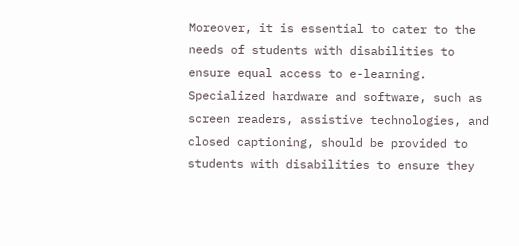Moreover, it is essential to cater to the needs of students with disabilities to ensure equal access to e-learning. Specialized hardware and software, such as screen readers, assistive technologies, and closed captioning, should be provided to students with disabilities to ensure they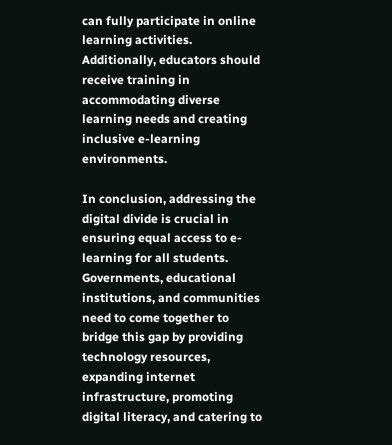can fully participate in online learning activities. Additionally, educators should receive training in accommodating diverse learning needs and creating inclusive e-learning environments.

In conclusion, addressing the digital divide is crucial in ensuring equal access to e-learning for all students. Governments, educational institutions, and communities need to come together to bridge this gap by providing technology resources, expanding internet infrastructure, promoting digital literacy, and catering to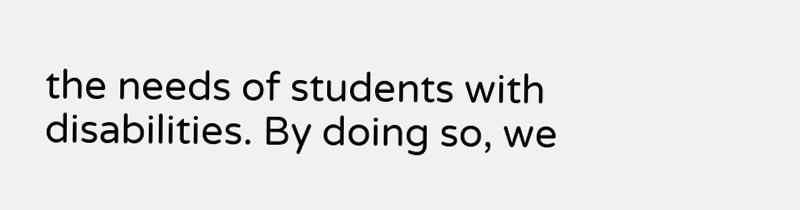the needs of students with disabilities. By doing so, we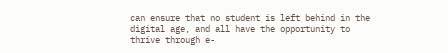can ensure that no student is left behind in the digital age, and all have the opportunity to thrive through e-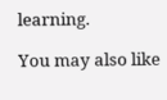learning.

You may also like